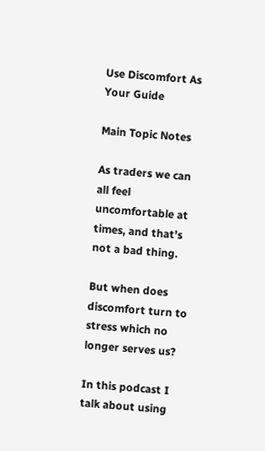Use Discomfort As Your Guide

Main Topic Notes

As traders we can all feel uncomfortable at times, and that’s not a bad thing.

But when does discomfort turn to stress which no longer serves us?

In this podcast I talk about using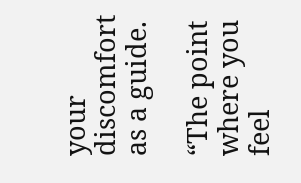your discomfort as a guide.

“The point where you feel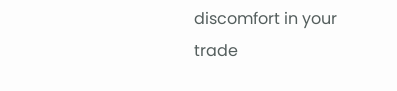discomfort in your trade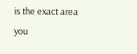is the exact area you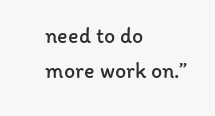need to do more work on.”